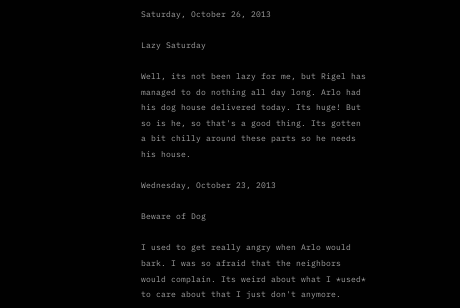Saturday, October 26, 2013

Lazy Saturday

Well, its not been lazy for me, but Rigel has managed to do nothing all day long. Arlo had his dog house delivered today. Its huge! But so is he, so that's a good thing. Its gotten a bit chilly around these parts so he needs his house.

Wednesday, October 23, 2013

Beware of Dog

I used to get really angry when Arlo would bark. I was so afraid that the neighbors would complain. Its weird about what I *used* to care about that I just don't anymore.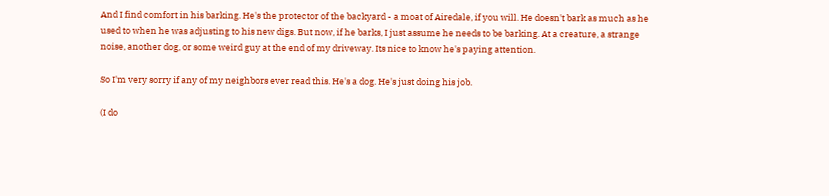And I find comfort in his barking. He's the protector of the backyard - a moat of Airedale, if you will. He doesn't bark as much as he used to when he was adjusting to his new digs. But now, if he barks, I just assume he needs to be barking. At a creature, a strange noise, another dog, or some weird guy at the end of my driveway. Its nice to know he's paying attention.

So I'm very sorry if any of my neighbors ever read this. He's a dog. He's just doing his job.

(I do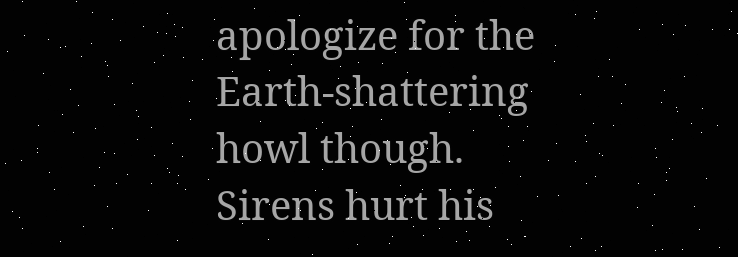apologize for the Earth-shattering howl though. Sirens hurt his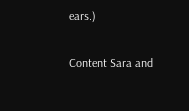ears.)

Content Sara and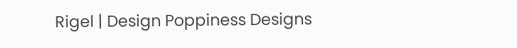Rigel | Design Poppiness Designs